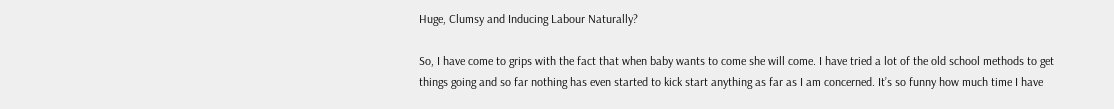Huge, Clumsy and Inducing Labour Naturally?

So, I have come to grips with the fact that when baby wants to come she will come. I have tried a lot of the old school methods to get things going and so far nothing has even started to kick start anything as far as I am concerned. It’s so funny how much time I have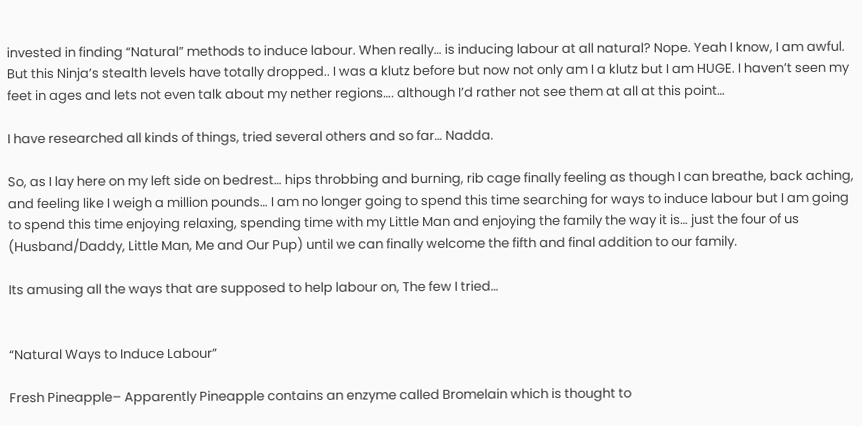invested in finding “Natural” methods to induce labour. When really… is inducing labour at all natural? Nope. Yeah I know, I am awful. But this Ninja’s stealth levels have totally dropped.. I was a klutz before but now not only am I a klutz but I am HUGE. I haven’t seen my feet in ages and lets not even talk about my nether regions…. although I’d rather not see them at all at this point…

I have researched all kinds of things, tried several others and so far… Nadda.

So, as I lay here on my left side on bedrest… hips throbbing and burning, rib cage finally feeling as though I can breathe, back aching, and feeling like I weigh a million pounds… I am no longer going to spend this time searching for ways to induce labour but I am going to spend this time enjoying relaxing, spending time with my Little Man and enjoying the family the way it is… just the four of us (Husband/Daddy, Little Man, Me and Our Pup) until we can finally welcome the fifth and final addition to our family.

Its amusing all the ways that are supposed to help labour on, The few I tried…


“Natural Ways to Induce Labour”

Fresh Pineapple– Apparently Pineapple contains an enzyme called Bromelain which is thought to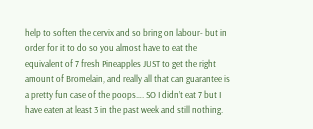help to soften the cervix and so bring on labour- but in order for it to do so you almost have to eat the equivalent of 7 fresh Pineapples JUST to get the right amount of Bromelain, and really all that can guarantee is a pretty fun case of the poops…. SO I didn’t eat 7 but I have eaten at least 3 in the past week and still nothing.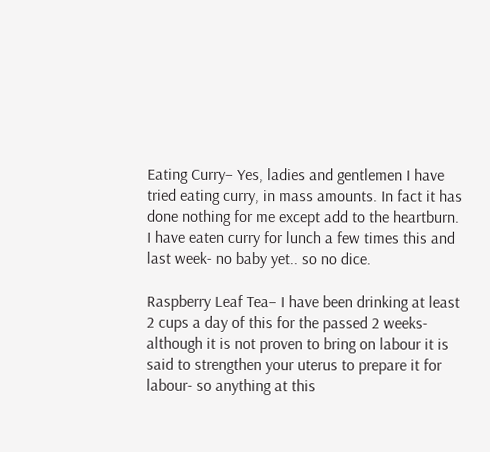Eating Curry– Yes, ladies and gentlemen I have tried eating curry, in mass amounts. In fact it has done nothing for me except add to the heartburn. I have eaten curry for lunch a few times this and last week- no baby yet.. so no dice.

Raspberry Leaf Tea– I have been drinking at least 2 cups a day of this for the passed 2 weeks- although it is not proven to bring on labour it is said to strengthen your uterus to prepare it for labour- so anything at this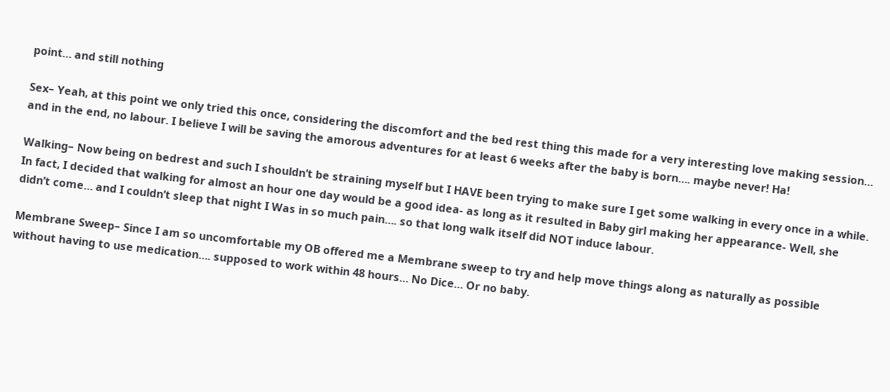point… and still nothing

Sex– Yeah, at this point we only tried this once, considering the discomfort and the bed rest thing this made for a very interesting love making session… and in the end, no labour. I believe I will be saving the amorous adventures for at least 6 weeks after the baby is born…. maybe never! Ha!

Walking– Now being on bedrest and such I shouldn’t be straining myself but I HAVE been trying to make sure I get some walking in every once in a while. In fact, I decided that walking for almost an hour one day would be a good idea- as long as it resulted in Baby girl making her appearance- Well, she didn’t come… and I couldn’t sleep that night I Was in so much pain…. so that long walk itself did NOT induce labour.

Membrane Sweep– Since I am so uncomfortable my OB offered me a Membrane sweep to try and help move things along as naturally as possible without having to use medication…. supposed to work within 48 hours… No Dice… Or no baby.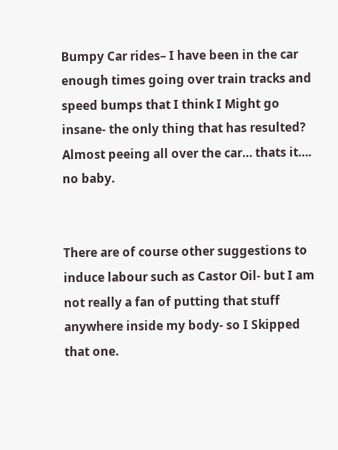Bumpy Car rides– I have been in the car enough times going over train tracks and speed bumps that I think I Might go insane- the only thing that has resulted? Almost peeing all over the car… thats it…. no baby.


There are of course other suggestions to induce labour such as Castor Oil- but I am not really a fan of putting that stuff anywhere inside my body- so I Skipped that one.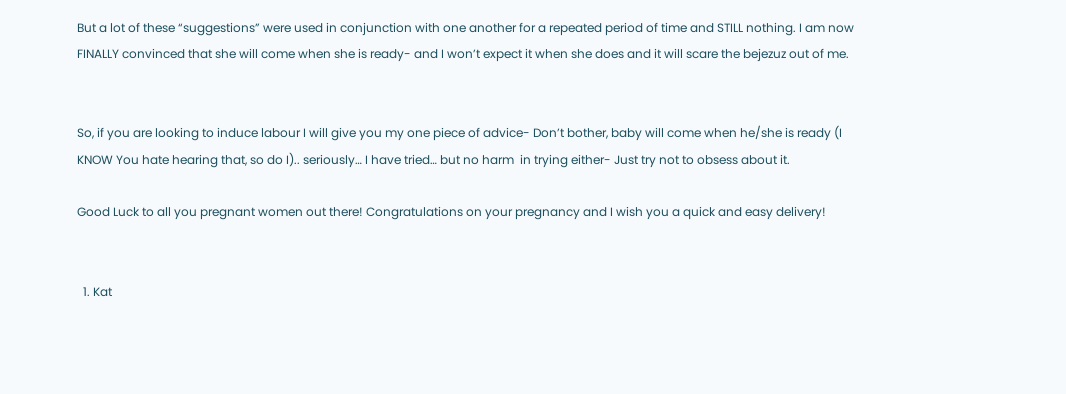But a lot of these “suggestions” were used in conjunction with one another for a repeated period of time and STILL nothing. I am now FINALLY convinced that she will come when she is ready- and I won’t expect it when she does and it will scare the bejezuz out of me.


So, if you are looking to induce labour I will give you my one piece of advice- Don’t bother, baby will come when he/she is ready (I KNOW You hate hearing that, so do I).. seriously… I have tried… but no harm  in trying either- Just try not to obsess about it.

Good Luck to all you pregnant women out there! Congratulations on your pregnancy and I wish you a quick and easy delivery!


  1. Kat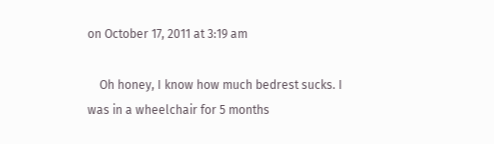on October 17, 2011 at 3:19 am

    Oh honey, I know how much bedrest sucks. I was in a wheelchair for 5 months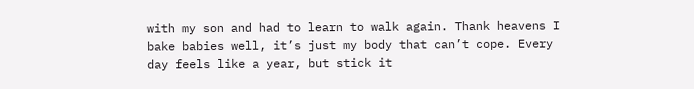with my son and had to learn to walk again. Thank heavens I bake babies well, it’s just my body that can’t cope. Every day feels like a year, but stick it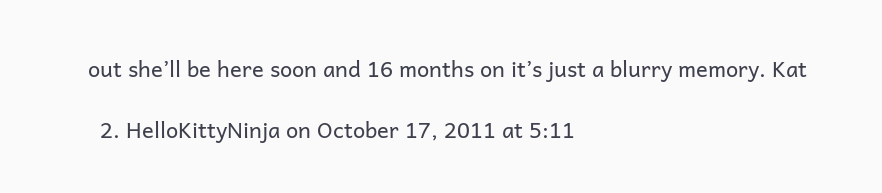out she’ll be here soon and 16 months on it’s just a blurry memory. Kat

  2. HelloKittyNinja on October 17, 2011 at 5:11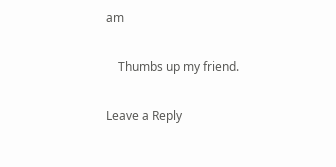am

    Thumbs up my friend.

Leave a Reply